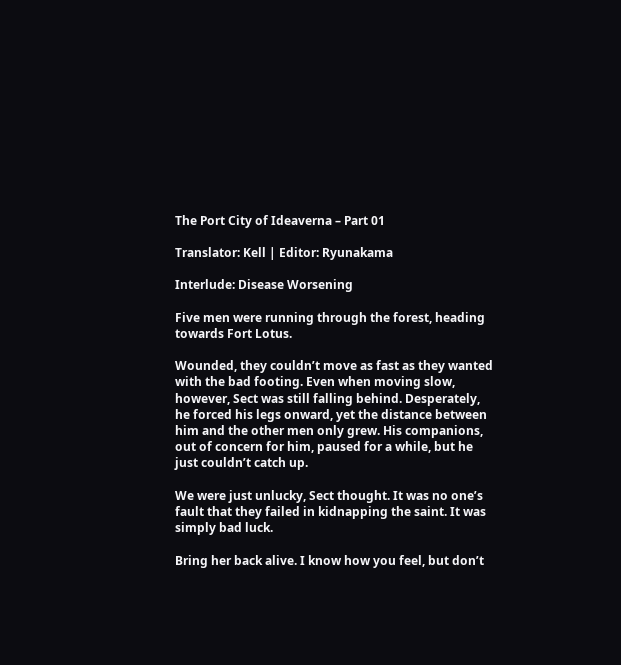The Port City of Ideaverna – Part 01

Translator: Kell | Editor: Ryunakama

Interlude: Disease Worsening

Five men were running through the forest, heading towards Fort Lotus.

Wounded, they couldn’t move as fast as they wanted with the bad footing. Even when moving slow, however, Sect was still falling behind. Desperately, he forced his legs onward, yet the distance between him and the other men only grew. His companions, out of concern for him, paused for a while, but he just couldn’t catch up.

We were just unlucky, Sect thought. It was no one’s fault that they failed in kidnapping the saint. It was simply bad luck.

Bring her back alive. I know how you feel, but don’t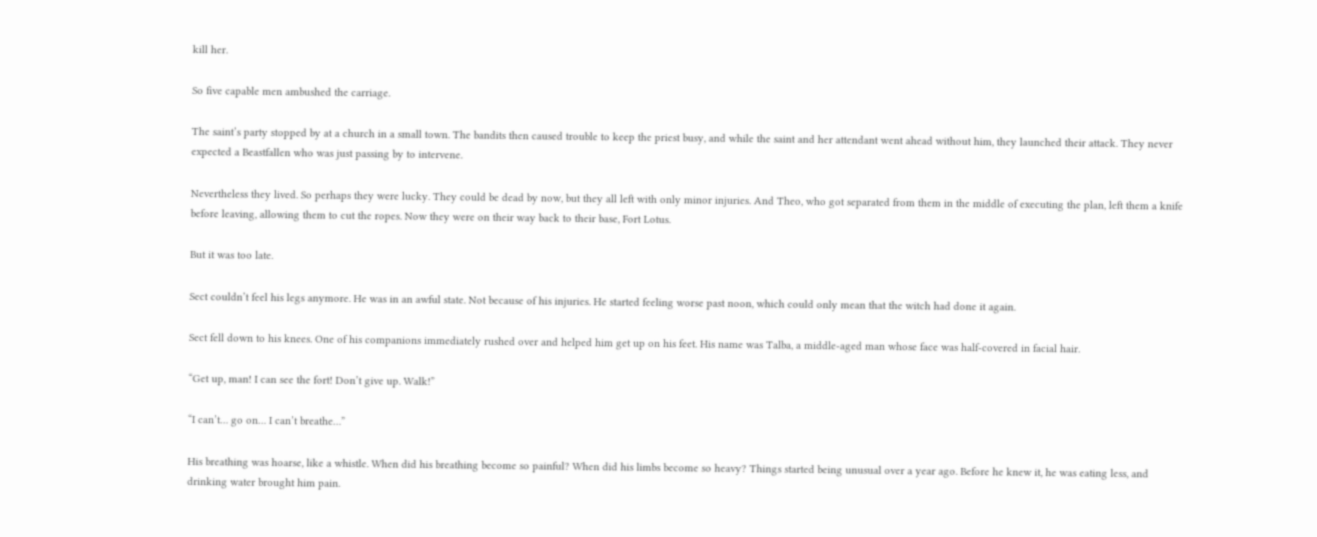kill her.

So five capable men ambushed the carriage.

The saint’s party stopped by at a church in a small town. The bandits then caused trouble to keep the priest busy, and while the saint and her attendant went ahead without him, they launched their attack. They never expected a Beastfallen who was just passing by to intervene.

Nevertheless they lived. So perhaps they were lucky. They could be dead by now, but they all left with only minor injuries. And Theo, who got separated from them in the middle of executing the plan, left them a knife before leaving, allowing them to cut the ropes. Now they were on their way back to their base, Fort Lotus.

But it was too late.

Sect couldn’t feel his legs anymore. He was in an awful state. Not because of his injuries. He started feeling worse past noon, which could only mean that the witch had done it again.

Sect fell down to his knees. One of his companions immediately rushed over and helped him get up on his feet. His name was Talba, a middle-aged man whose face was half-covered in facial hair.

“Get up, man! I can see the fort! Don’t give up. Walk!”

“I can’t… go on… I can’t breathe…”

His breathing was hoarse, like a whistle. When did his breathing become so painful? When did his limbs become so heavy? Things started being unusual over a year ago. Before he knew it, he was eating less, and drinking water brought him pain.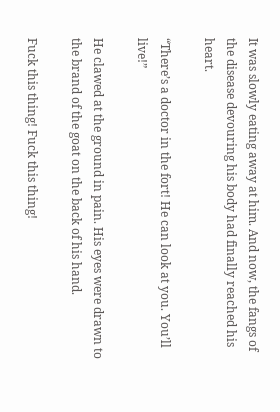It was slowly eating away at him. And now, the fangs of the disease devouring his body had finally reached his heart.

“There’s a doctor in the fort! He can look at you. You’ll live!”

He clawed at the ground in pain. His eyes were drawn to the brand of the goat on the back of his hand.

Fuck this thing! Fuck this thing!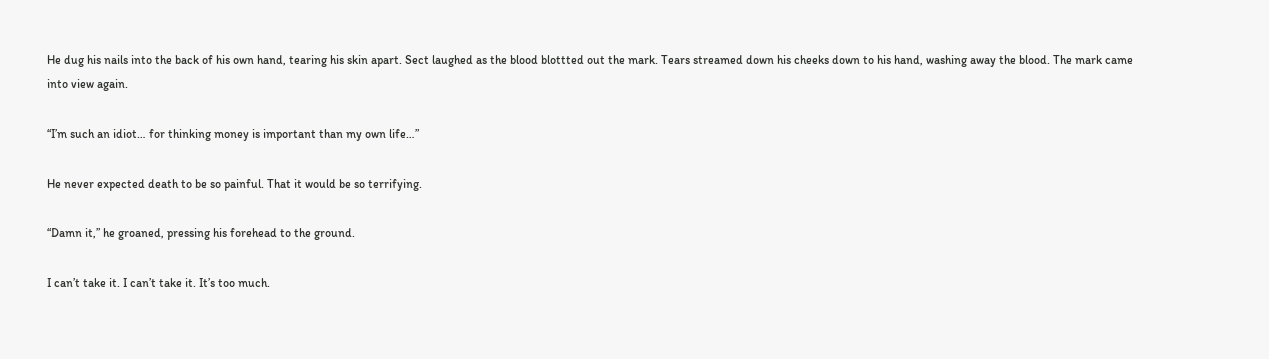He dug his nails into the back of his own hand, tearing his skin apart. Sect laughed as the blood blottted out the mark. Tears streamed down his cheeks down to his hand, washing away the blood. The mark came into view again.

“I’m such an idiot… for thinking money is important than my own life…”

He never expected death to be so painful. That it would be so terrifying.

“Damn it,” he groaned, pressing his forehead to the ground.

I can’t take it. I can’t take it. It’s too much.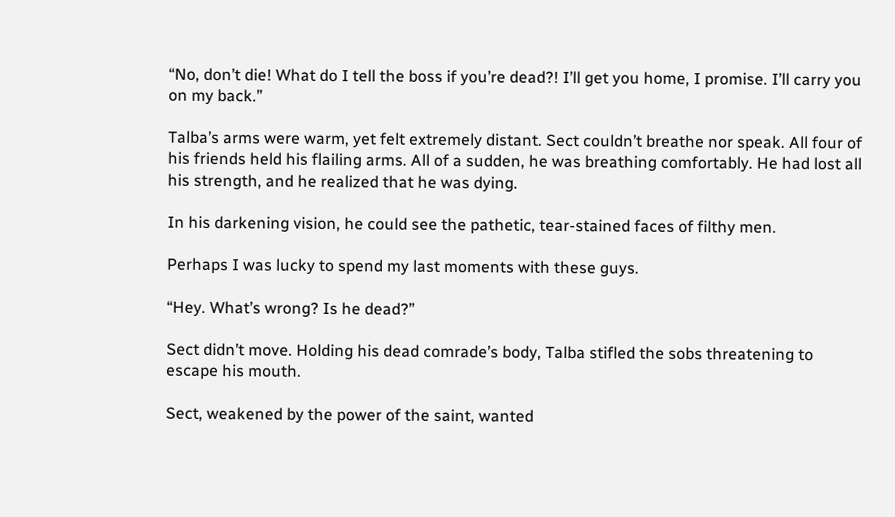“No, don’t die! What do I tell the boss if you’re dead?! I’ll get you home, I promise. I’ll carry you on my back.”

Talba’s arms were warm, yet felt extremely distant. Sect couldn’t breathe nor speak. All four of his friends held his flailing arms. All of a sudden, he was breathing comfortably. He had lost all his strength, and he realized that he was dying.

In his darkening vision, he could see the pathetic, tear-stained faces of filthy men.

Perhaps I was lucky to spend my last moments with these guys.

“Hey. What’s wrong? Is he dead?”

Sect didn’t move. Holding his dead comrade’s body, Talba stifled the sobs threatening to escape his mouth.

Sect, weakened by the power of the saint, wanted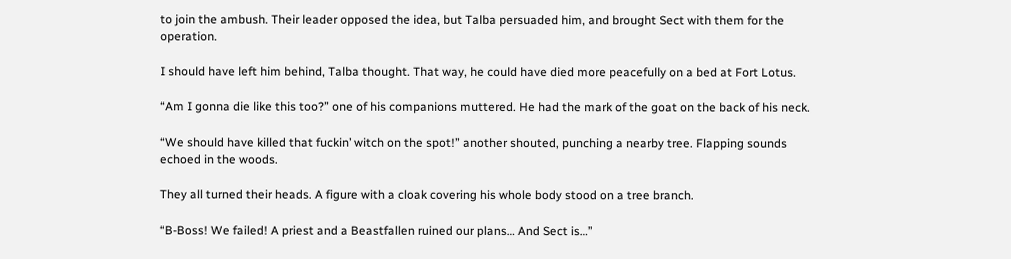to join the ambush. Their leader opposed the idea, but Talba persuaded him, and brought Sect with them for the operation.

I should have left him behind, Talba thought. That way, he could have died more peacefully on a bed at Fort Lotus.

“Am I gonna die like this too?” one of his companions muttered. He had the mark of the goat on the back of his neck.

“We should have killed that fuckin’ witch on the spot!” another shouted, punching a nearby tree. Flapping sounds echoed in the woods.

They all turned their heads. A figure with a cloak covering his whole body stood on a tree branch.

“B-Boss! We failed! A priest and a Beastfallen ruined our plans… And Sect is…”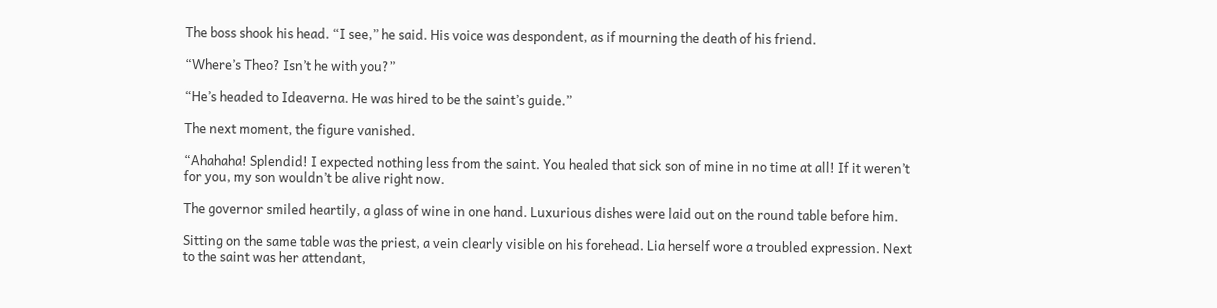The boss shook his head. “I see,” he said. His voice was despondent, as if mourning the death of his friend.

“Where’s Theo? Isn’t he with you?”

“He’s headed to Ideaverna. He was hired to be the saint’s guide.”

The next moment, the figure vanished.

“Ahahaha! Splendid! I expected nothing less from the saint. You healed that sick son of mine in no time at all! If it weren’t for you, my son wouldn’t be alive right now.

The governor smiled heartily, a glass of wine in one hand. Luxurious dishes were laid out on the round table before him.

Sitting on the same table was the priest, a vein clearly visible on his forehead. Lia herself wore a troubled expression. Next to the saint was her attendant,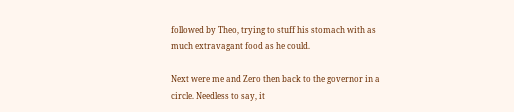followed by Theo, trying to stuff his stomach with as much extravagant food as he could.

Next were me and Zero then back to the governor in a circle. Needless to say, it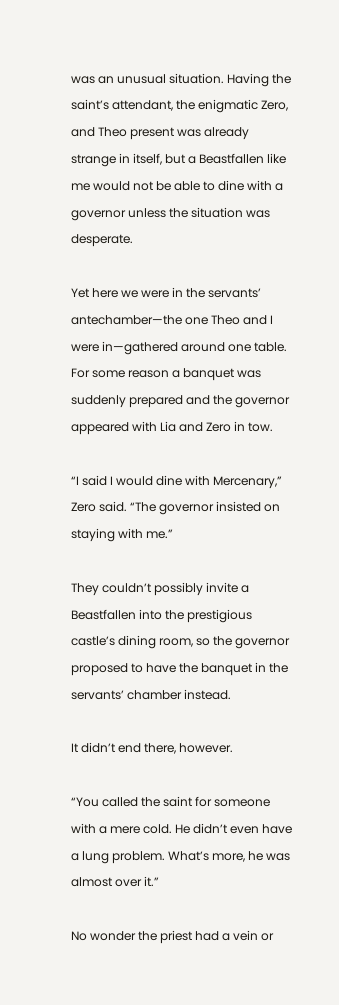was an unusual situation. Having the saint’s attendant, the enigmatic Zero, and Theo present was already strange in itself, but a Beastfallen like me would not be able to dine with a governor unless the situation was desperate.

Yet here we were in the servants’ antechamber—the one Theo and I were in—gathered around one table. For some reason a banquet was suddenly prepared and the governor appeared with Lia and Zero in tow.

“I said I would dine with Mercenary,” Zero said. “The governor insisted on staying with me.”

They couldn’t possibly invite a Beastfallen into the prestigious castle’s dining room, so the governor proposed to have the banquet in the servants’ chamber instead.

It didn’t end there, however.

“You called the saint for someone with a mere cold. He didn’t even have a lung problem. What’s more, he was almost over it.”

No wonder the priest had a vein or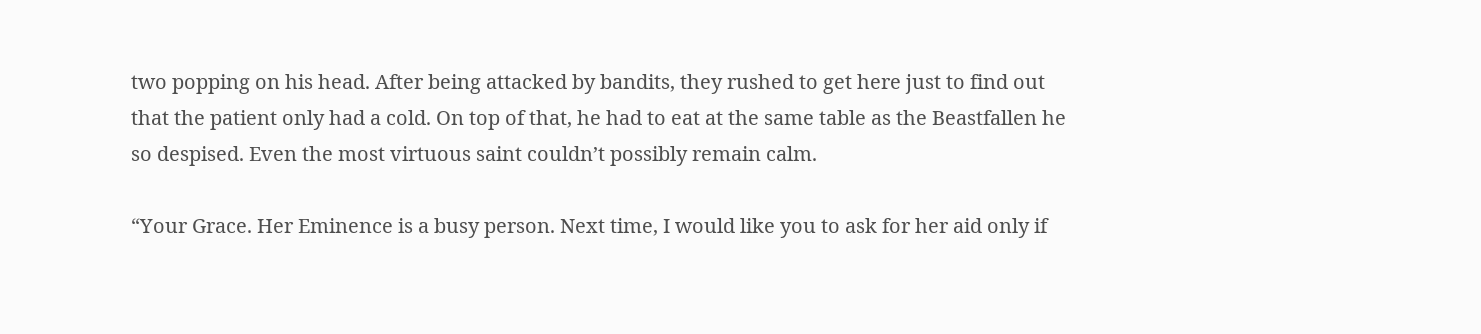two popping on his head. After being attacked by bandits, they rushed to get here just to find out that the patient only had a cold. On top of that, he had to eat at the same table as the Beastfallen he so despised. Even the most virtuous saint couldn’t possibly remain calm.

“Your Grace. Her Eminence is a busy person. Next time, I would like you to ask for her aid only if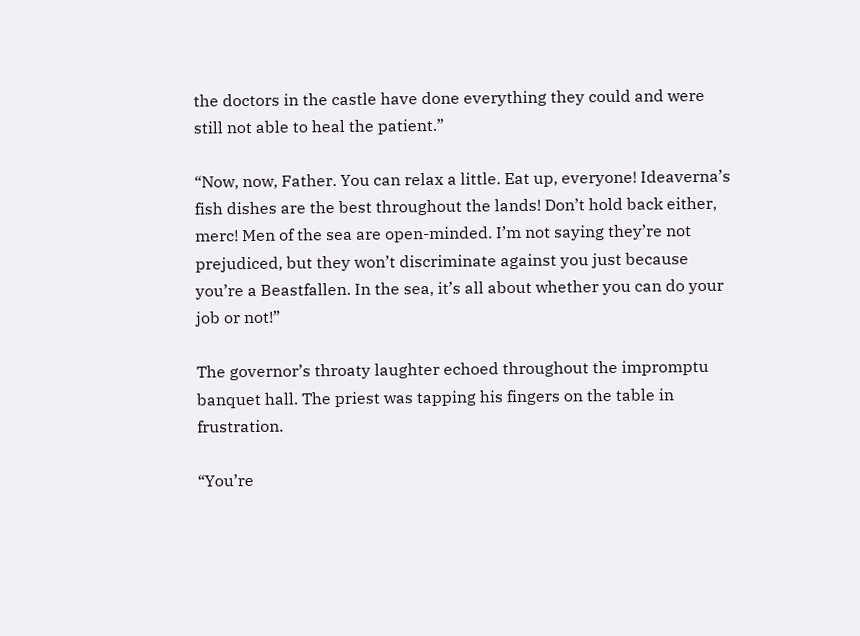the doctors in the castle have done everything they could and were still not able to heal the patient.”

“Now, now, Father. You can relax a little. Eat up, everyone! Ideaverna’s fish dishes are the best throughout the lands! Don’t hold back either, merc! Men of the sea are open-minded. I’m not saying they’re not prejudiced, but they won’t discriminate against you just because you’re a Beastfallen. In the sea, it’s all about whether you can do your job or not!”

The governor’s throaty laughter echoed throughout the impromptu banquet hall. The priest was tapping his fingers on the table in frustration.

“You’re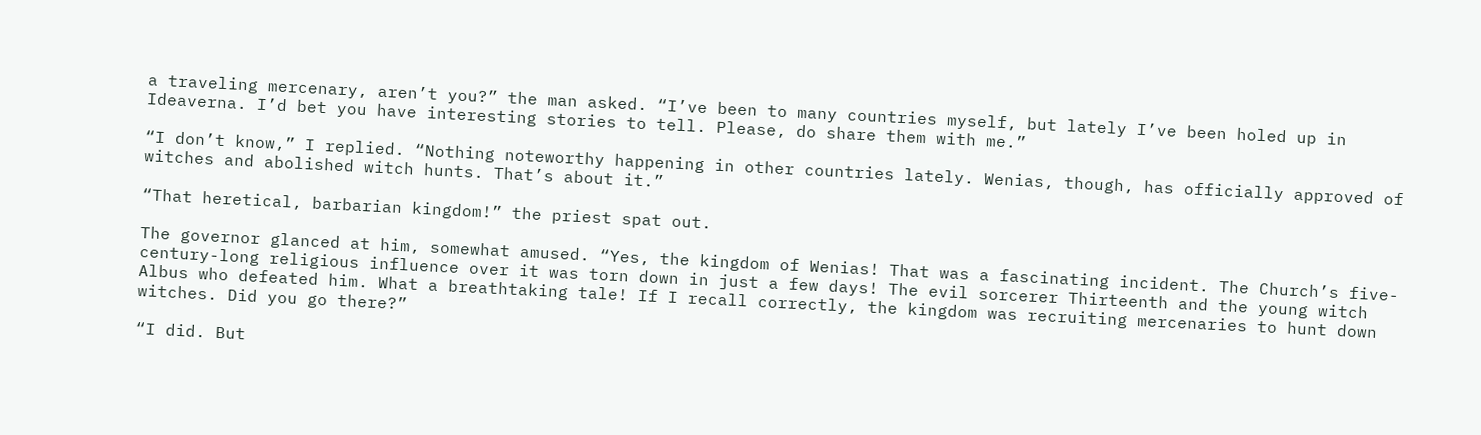a traveling mercenary, aren’t you?” the man asked. “I’ve been to many countries myself, but lately I’ve been holed up in Ideaverna. I’d bet you have interesting stories to tell. Please, do share them with me.”

“I don’t know,” I replied. “Nothing noteworthy happening in other countries lately. Wenias, though, has officially approved of witches and abolished witch hunts. That’s about it.”

“That heretical, barbarian kingdom!” the priest spat out.

The governor glanced at him, somewhat amused. “Yes, the kingdom of Wenias! That was a fascinating incident. The Church’s five-century-long religious influence over it was torn down in just a few days! The evil sorcerer Thirteenth and the young witch Albus who defeated him. What a breathtaking tale! If I recall correctly, the kingdom was recruiting mercenaries to hunt down witches. Did you go there?”

“I did. But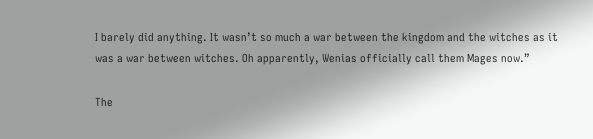I barely did anything. It wasn’t so much a war between the kingdom and the witches as it was a war between witches. Oh apparently, Wenias officially call them Mages now.”

The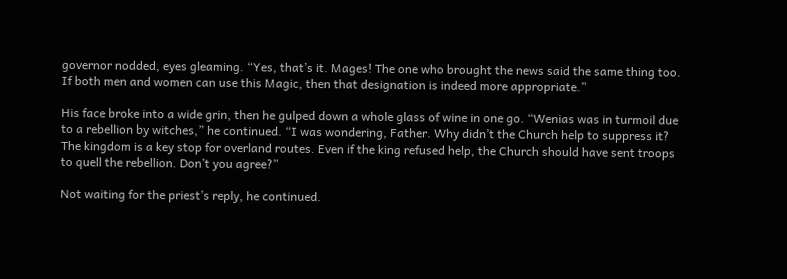governor nodded, eyes gleaming. “Yes, that’s it. Mages! The one who brought the news said the same thing too. If both men and women can use this Magic, then that designation is indeed more appropriate.”

His face broke into a wide grin, then he gulped down a whole glass of wine in one go. “Wenias was in turmoil due to a rebellion by witches,” he continued. “I was wondering, Father. Why didn’t the Church help to suppress it? The kingdom is a key stop for overland routes. Even if the king refused help, the Church should have sent troops to quell the rebellion. Don’t you agree?”

Not waiting for the priest’s reply, he continued.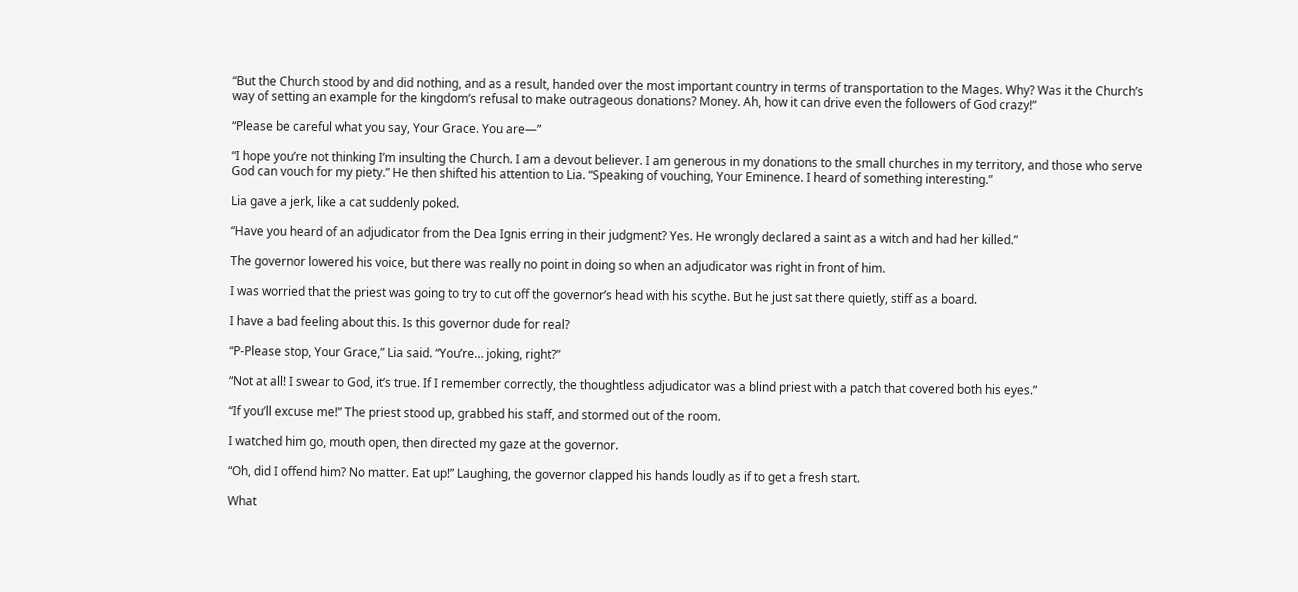“But the Church stood by and did nothing, and as a result, handed over the most important country in terms of transportation to the Mages. Why? Was it the Church’s way of setting an example for the kingdom’s refusal to make outrageous donations? Money. Ah, how it can drive even the followers of God crazy!”

“Please be careful what you say, Your Grace. You are—”

“I hope you’re not thinking I’m insulting the Church. I am a devout believer. I am generous in my donations to the small churches in my territory, and those who serve God can vouch for my piety.” He then shifted his attention to Lia. “Speaking of vouching, Your Eminence. I heard of something interesting.”

Lia gave a jerk, like a cat suddenly poked.

“Have you heard of an adjudicator from the Dea Ignis erring in their judgment? Yes. He wrongly declared a saint as a witch and had her killed.”

The governor lowered his voice, but there was really no point in doing so when an adjudicator was right in front of him.

I was worried that the priest was going to try to cut off the governor’s head with his scythe. But he just sat there quietly, stiff as a board.

I have a bad feeling about this. Is this governor dude for real?

“P-Please stop, Your Grace,” Lia said. “You’re… joking, right?”

“Not at all! I swear to God, it’s true. If I remember correctly, the thoughtless adjudicator was a blind priest with a patch that covered both his eyes.”

“If you’ll excuse me!” The priest stood up, grabbed his staff, and stormed out of the room.

I watched him go, mouth open, then directed my gaze at the governor.

“Oh, did I offend him? No matter. Eat up!” Laughing, the governor clapped his hands loudly as if to get a fresh start.

What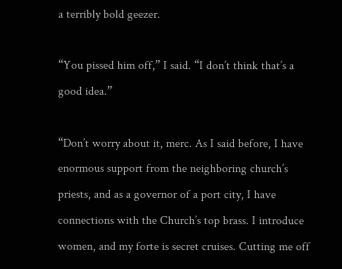a terribly bold geezer.

“You pissed him off,” I said. “I don’t think that’s a good idea.”

“Don’t worry about it, merc. As I said before, I have enormous support from the neighboring church’s priests, and as a governor of a port city, I have connections with the Church’s top brass. I introduce women, and my forte is secret cruises. Cutting me off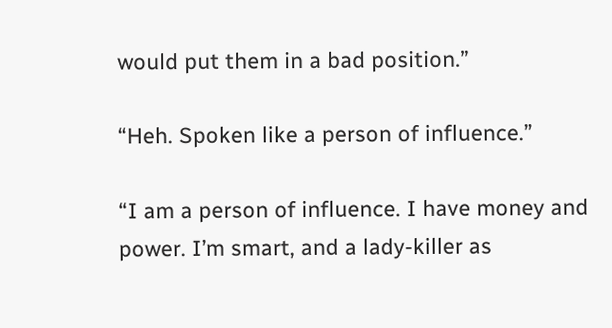would put them in a bad position.”

“Heh. Spoken like a person of influence.”

“I am a person of influence. I have money and power. I’m smart, and a lady-killer as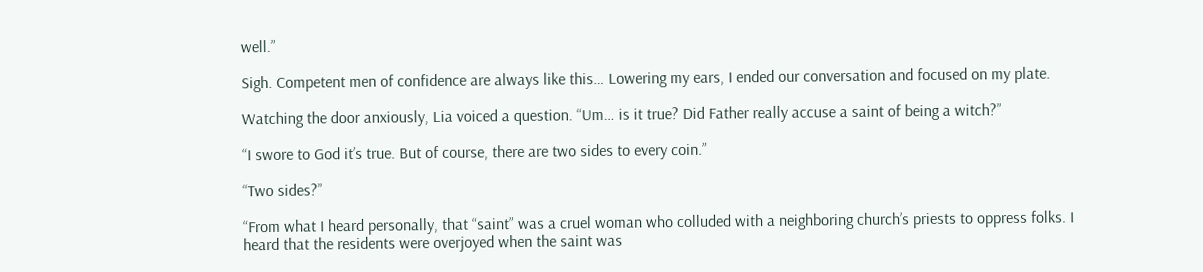well.”

Sigh. Competent men of confidence are always like this… Lowering my ears, I ended our conversation and focused on my plate.

Watching the door anxiously, Lia voiced a question. “Um… is it true? Did Father really accuse a saint of being a witch?”

“I swore to God it’s true. But of course, there are two sides to every coin.”

“Two sides?”

“From what I heard personally, that “saint” was a cruel woman who colluded with a neighboring church’s priests to oppress folks. I heard that the residents were overjoyed when the saint was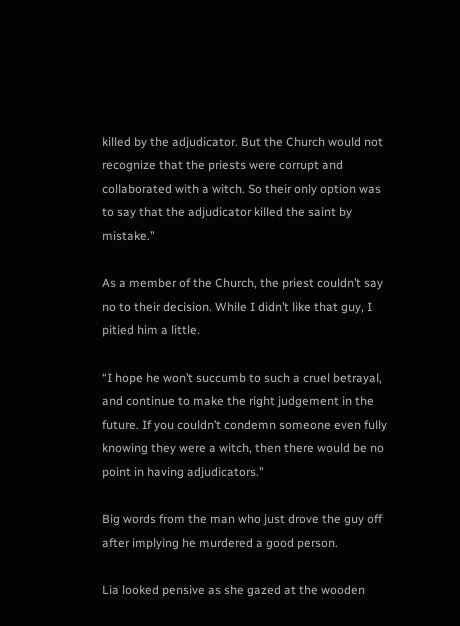killed by the adjudicator. But the Church would not recognize that the priests were corrupt and collaborated with a witch. So their only option was to say that the adjudicator killed the saint by mistake.”

As a member of the Church, the priest couldn’t say no to their decision. While I didn’t like that guy, I pitied him a little.

“I hope he won’t succumb to such a cruel betrayal, and continue to make the right judgement in the future. If you couldn’t condemn someone even fully knowing they were a witch, then there would be no point in having adjudicators.”

Big words from the man who just drove the guy off after implying he murdered a good person.

Lia looked pensive as she gazed at the wooden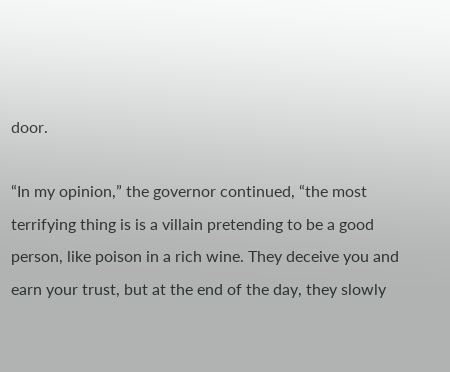door.

“In my opinion,” the governor continued, “the most terrifying thing is is a villain pretending to be a good person, like poison in a rich wine. They deceive you and earn your trust, but at the end of the day, they slowly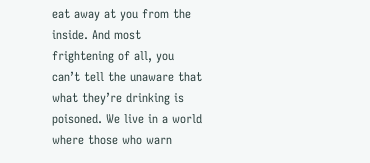eat away at you from the inside. And most frightening of all, you can’t tell the unaware that what they’re drinking is poisoned. We live in a world where those who warn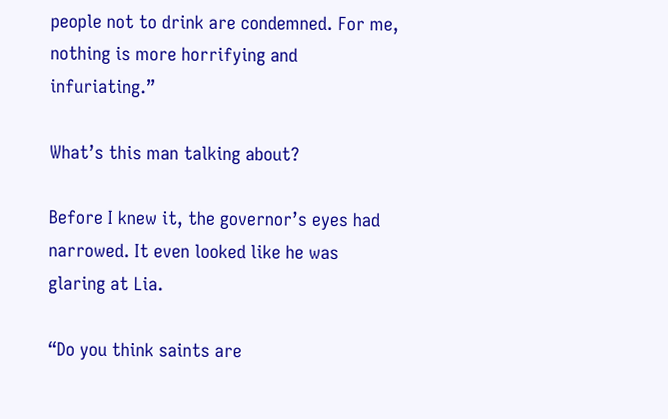people not to drink are condemned. For me, nothing is more horrifying and infuriating.”

What’s this man talking about?

Before I knew it, the governor’s eyes had narrowed. It even looked like he was glaring at Lia.

“Do you think saints are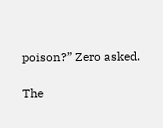poison?” Zero asked.

The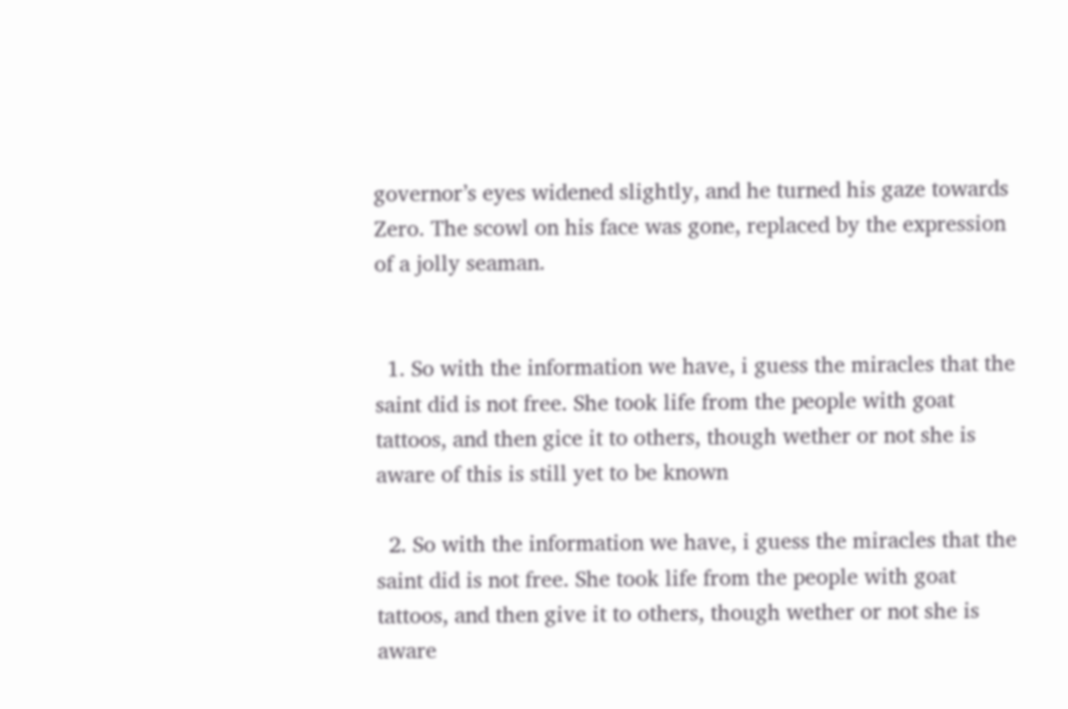governor’s eyes widened slightly, and he turned his gaze towards Zero. The scowl on his face was gone, replaced by the expression of a jolly seaman.


  1. So with the information we have, i guess the miracles that the saint did is not free. She took life from the people with goat tattoos, and then gice it to others, though wether or not she is aware of this is still yet to be known

  2. So with the information we have, i guess the miracles that the saint did is not free. She took life from the people with goat tattoos, and then give it to others, though wether or not she is aware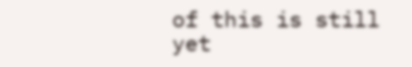of this is still yet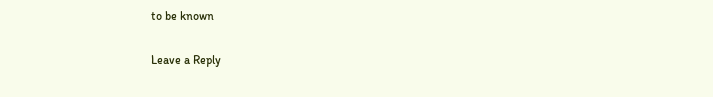to be known

Leave a Reply